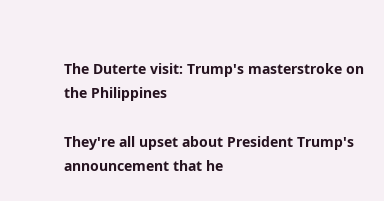The Duterte visit: Trump's masterstroke on the Philippines

They're all upset about President Trump's announcement that he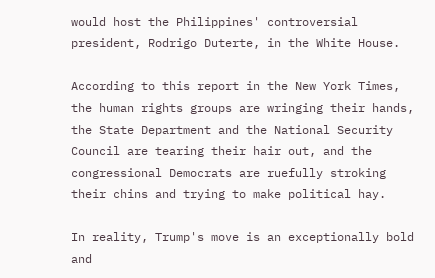would host the Philippines' controversial president, Rodrigo Duterte, in the White House.

According to this report in the New York Times, the human rights groups are wringing their hands, the State Department and the National Security Council are tearing their hair out, and the congressional Democrats are ruefully stroking their chins and trying to make political hay.

In reality, Trump's move is an exceptionally bold and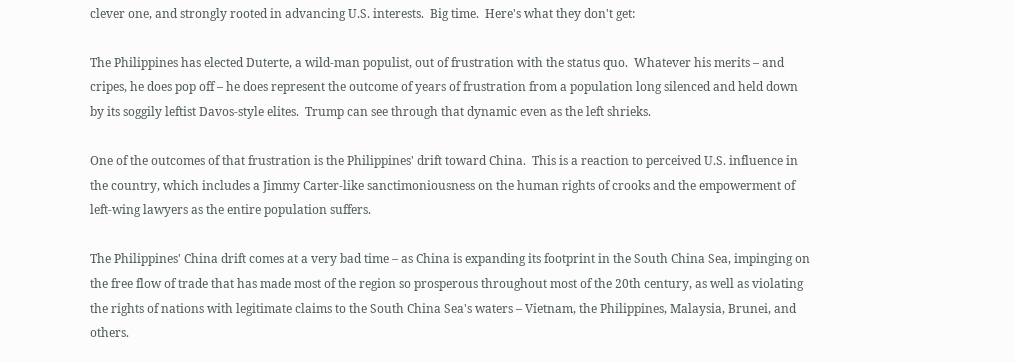clever one, and strongly rooted in advancing U.S. interests.  Big time.  Here's what they don't get:

The Philippines has elected Duterte, a wild-man populist, out of frustration with the status quo.  Whatever his merits – and cripes, he does pop off – he does represent the outcome of years of frustration from a population long silenced and held down by its soggily leftist Davos-style elites.  Trump can see through that dynamic even as the left shrieks.

One of the outcomes of that frustration is the Philippines' drift toward China.  This is a reaction to perceived U.S. influence in the country, which includes a Jimmy Carter-like sanctimoniousness on the human rights of crooks and the empowerment of left-wing lawyers as the entire population suffers.

The Philippines' China drift comes at a very bad time – as China is expanding its footprint in the South China Sea, impinging on the free flow of trade that has made most of the region so prosperous throughout most of the 20th century, as well as violating the rights of nations with legitimate claims to the South China Sea's waters – Vietnam, the Philippines, Malaysia, Brunei, and others.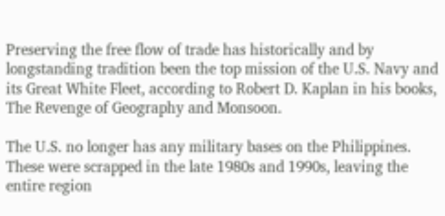Preserving the free flow of trade has historically and by longstanding tradition been the top mission of the U.S. Navy and its Great White Fleet, according to Robert D. Kaplan in his books, The Revenge of Geography and Monsoon.

The U.S. no longer has any military bases on the Philippines.  These were scrapped in the late 1980s and 1990s, leaving the entire region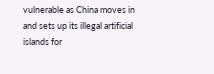vulnerable as China moves in and sets up its illegal artificial islands for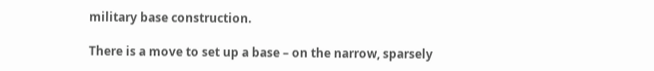military base construction.

There is a move to set up a base – on the narrow, sparsely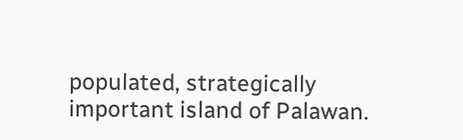populated, strategically important island of Palawan.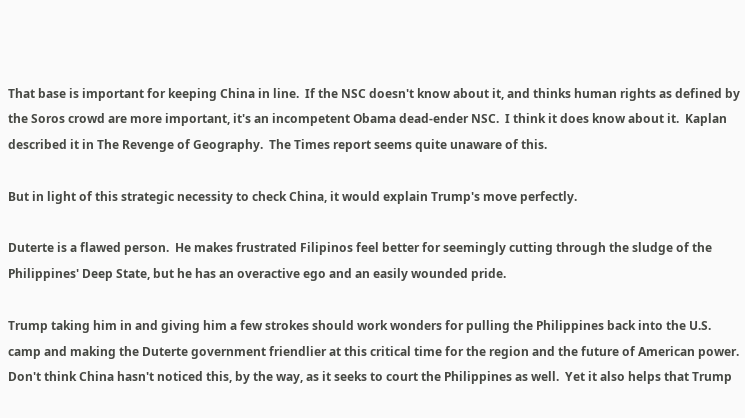That base is important for keeping China in line.  If the NSC doesn't know about it, and thinks human rights as defined by the Soros crowd are more important, it's an incompetent Obama dead-ender NSC.  I think it does know about it.  Kaplan described it in The Revenge of Geography.  The Times report seems quite unaware of this.

But in light of this strategic necessity to check China, it would explain Trump's move perfectly.

Duterte is a flawed person.  He makes frustrated Filipinos feel better for seemingly cutting through the sludge of the Philippines' Deep State, but he has an overactive ego and an easily wounded pride.

Trump taking him in and giving him a few strokes should work wonders for pulling the Philippines back into the U.S. camp and making the Duterte government friendlier at this critical time for the region and the future of American power.  Don't think China hasn't noticed this, by the way, as it seeks to court the Philippines as well.  Yet it also helps that Trump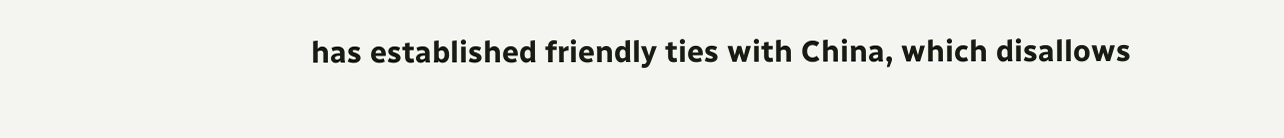has established friendly ties with China, which disallows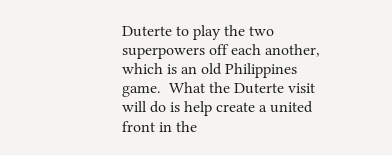Duterte to play the two superpowers off each another, which is an old Philippines game.  What the Duterte visit will do is help create a united front in the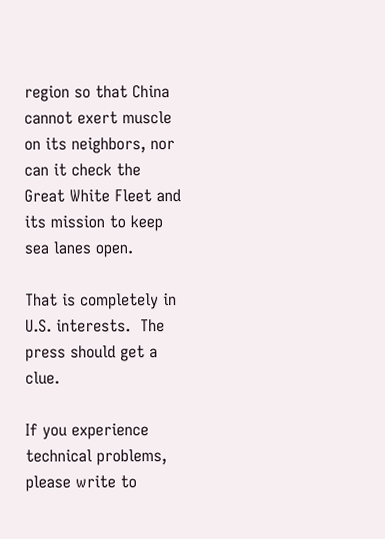region so that China cannot exert muscle on its neighbors, nor can it check the Great White Fleet and its mission to keep sea lanes open.

That is completely in U.S. interests.  The press should get a clue.

If you experience technical problems, please write to